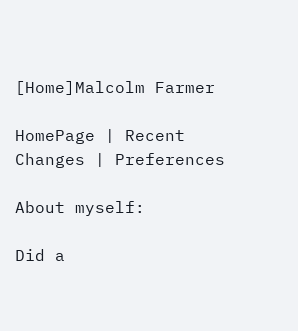[Home]Malcolm Farmer

HomePage | Recent Changes | Preferences

About myself:

Did a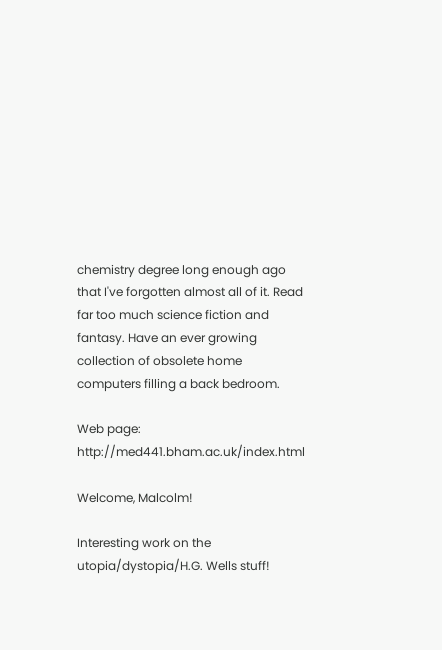chemistry degree long enough ago that I've forgotten almost all of it. Read far too much science fiction and fantasy. Have an ever growing collection of obsolete home computers filling a back bedroom.

Web page: http://med441.bham.ac.uk/index.html

Welcome, Malcolm!

Interesting work on the utopia/dystopia/H.G. Wells stuff!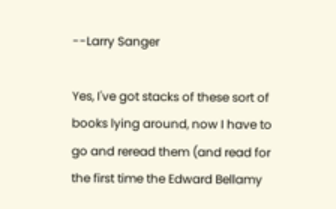--Larry Sanger

Yes, I've got stacks of these sort of books lying around, now I have to go and reread them (and read for the first time the Edward Bellamy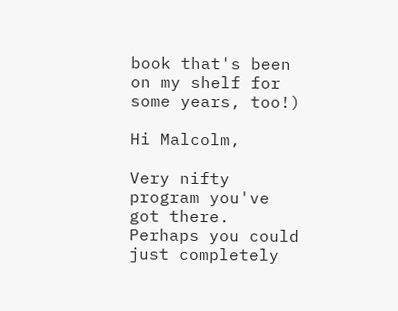book that's been on my shelf for some years, too!)

Hi Malcolm,

Very nifty program you've got there. Perhaps you could just completely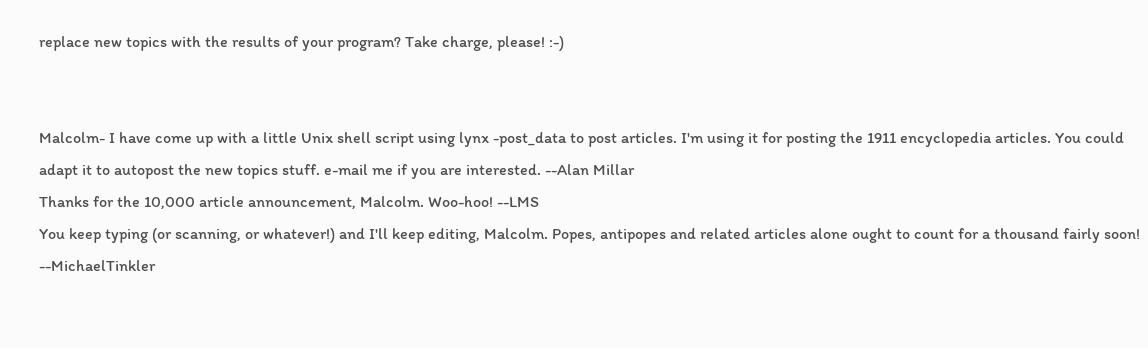replace new topics with the results of your program? Take charge, please! :-)


Malcolm- I have come up with a little Unix shell script using lynx -post_data to post articles. I'm using it for posting the 1911 encyclopedia articles. You could adapt it to autopost the new topics stuff. e-mail me if you are interested. --Alan Millar
Thanks for the 10,000 article announcement, Malcolm. Woo-hoo! --LMS
You keep typing (or scanning, or whatever!) and I'll keep editing, Malcolm. Popes, antipopes and related articles alone ought to count for a thousand fairly soon! --MichaelTinkler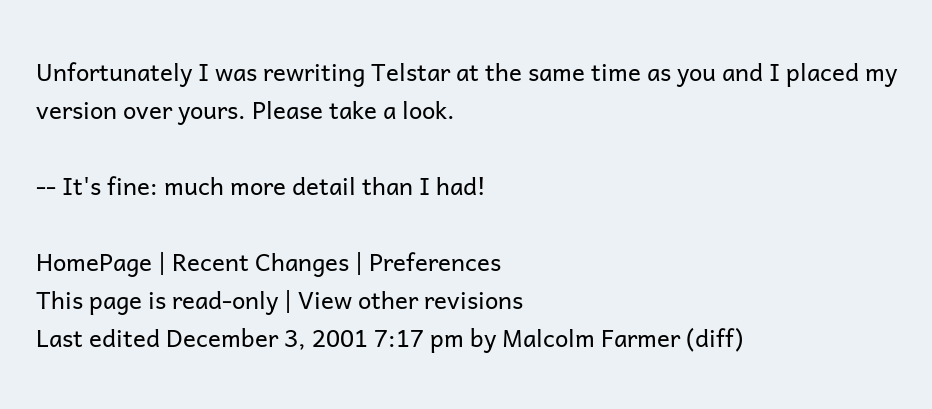Unfortunately I was rewriting Telstar at the same time as you and I placed my version over yours. Please take a look.

-- It's fine: much more detail than I had!

HomePage | Recent Changes | Preferences
This page is read-only | View other revisions
Last edited December 3, 2001 7:17 pm by Malcolm Farmer (diff)